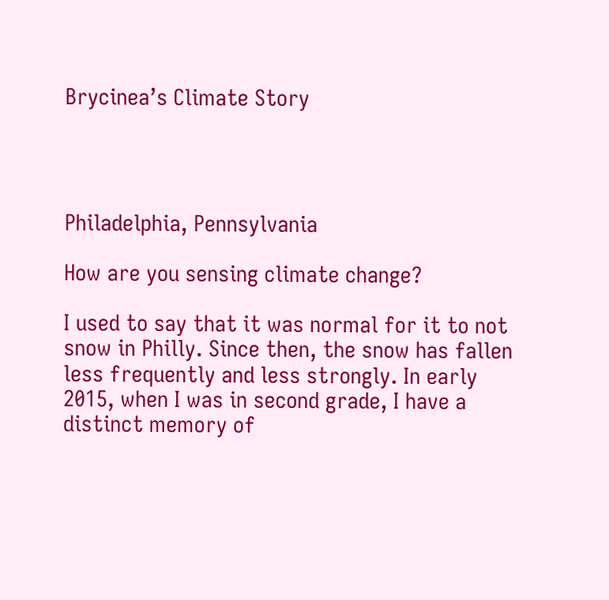Brycinea’s Climate Story




Philadelphia, Pennsylvania

How are you sensing climate change?

I used to say that it was normal for it to not snow in Philly. Since then, the snow has fallen less frequently and less strongly. In early 2015, when I was in second grade, I have a distinct memory of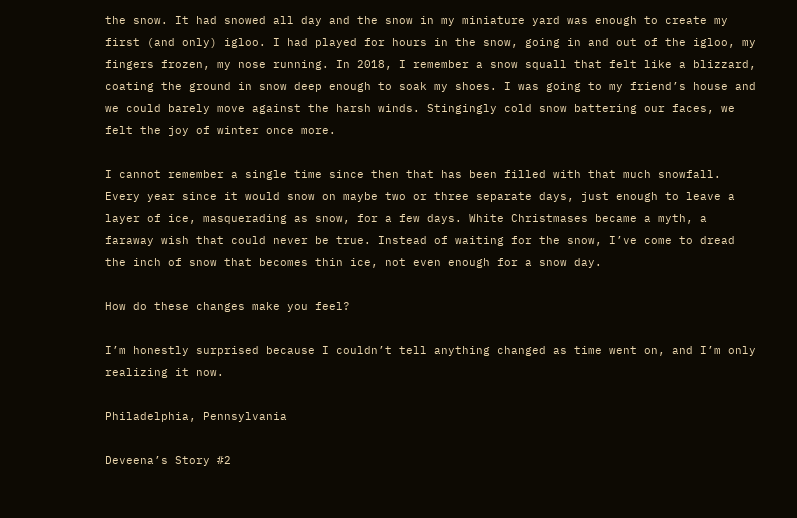the snow. It had snowed all day and the snow in my miniature yard was enough to create my first (and only) igloo. I had played for hours in the snow, going in and out of the igloo, my fingers frozen, my nose running. In 2018, I remember a snow squall that felt like a blizzard, coating the ground in snow deep enough to soak my shoes. I was going to my friend’s house and we could barely move against the harsh winds. Stingingly cold snow battering our faces, we felt the joy of winter once more.

I cannot remember a single time since then that has been filled with that much snowfall. Every year since it would snow on maybe two or three separate days, just enough to leave a layer of ice, masquerading as snow, for a few days. White Christmases became a myth, a faraway wish that could never be true. Instead of waiting for the snow, I’ve come to dread the inch of snow that becomes thin ice, not even enough for a snow day.

How do these changes make you feel?

I’m honestly surprised because I couldn’t tell anything changed as time went on, and I’m only realizing it now.

Philadelphia, Pennsylvania

Deveena’s Story #2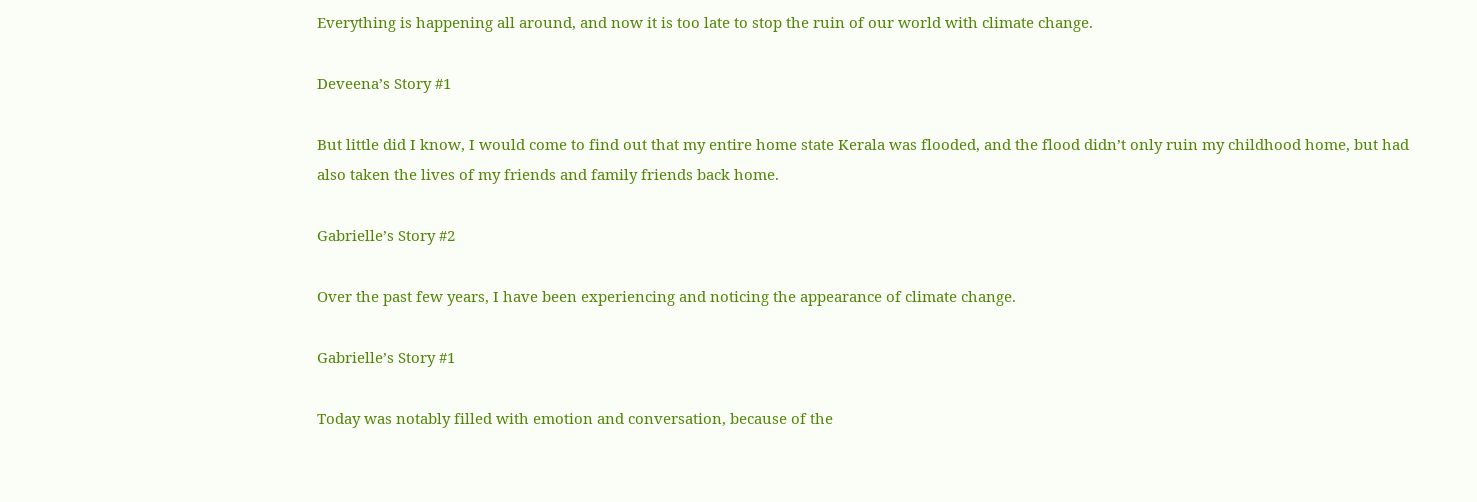Everything is happening all around, and now it is too late to stop the ruin of our world with climate change.

Deveena’s Story #1

But little did I know, I would come to find out that my entire home state Kerala was flooded, and the flood didn’t only ruin my childhood home, but had also taken the lives of my friends and family friends back home.

Gabrielle’s Story #2

Over the past few years, I have been experiencing and noticing the appearance of climate change.

Gabrielle’s Story #1

Today was notably filled with emotion and conversation, because of the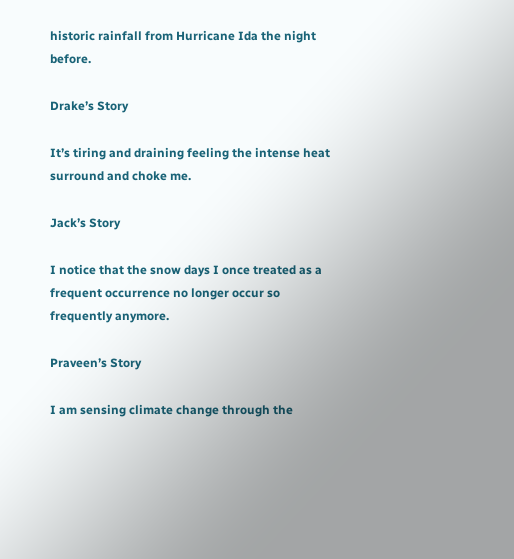historic rainfall from Hurricane Ida the night before.

Drake’s Story

It’s tiring and draining feeling the intense heat surround and choke me.

Jack’s Story

I notice that the snow days I once treated as a frequent occurrence no longer occur so frequently anymore.

Praveen’s Story

I am sensing climate change through the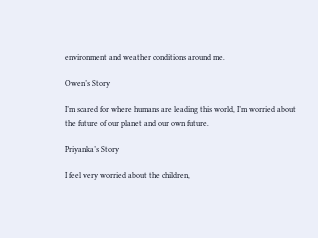environment and weather conditions around me.

Owen’s Story

I’m scared for where humans are leading this world, I’m worried about the future of our planet and our own future.

Priyanka’s Story

I feel very worried about the children,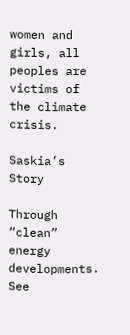women and girls, all peoples are victims of the climate crisis.

Saskia’s Story

Through “clean” energy developments. See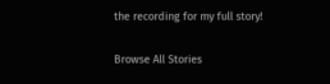the recording for my full story!

Browse All Stories